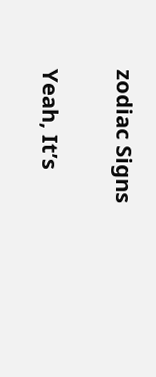zodiac Signs

Yeah, It’s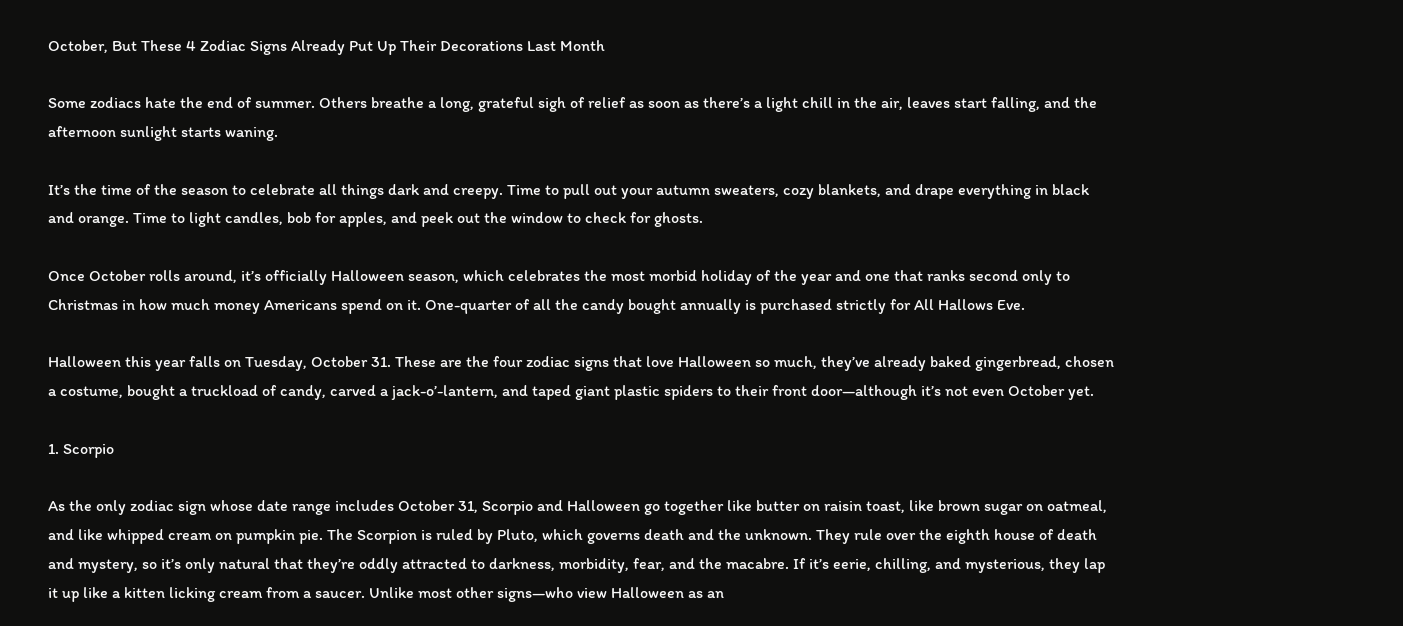October, But These 4 Zodiac Signs Already Put Up Their Decorations Last Month

Some zodiacs hate the end of summer. Others breathe a long, grateful sigh of relief as soon as there’s a light chill in the air, leaves start falling, and the afternoon sunlight starts waning.

It’s the time of the season to celebrate all things dark and creepy. Time to pull out your autumn sweaters, cozy blankets, and drape everything in black and orange. Time to light candles, bob for apples, and peek out the window to check for ghosts.

Once October rolls around, it’s officially Halloween season, which celebrates the most morbid holiday of the year and one that ranks second only to Christmas in how much money Americans spend on it. One-quarter of all the candy bought annually is purchased strictly for All Hallows Eve.

Halloween this year falls on Tuesday, October 31. These are the four zodiac signs that love Halloween so much, they’ve already baked gingerbread, chosen a costume, bought a truckload of candy, carved a jack-o’-lantern, and taped giant plastic spiders to their front door—although it’s not even October yet.

1. Scorpio

As the only zodiac sign whose date range includes October 31, Scorpio and Halloween go together like butter on raisin toast, like brown sugar on oatmeal, and like whipped cream on pumpkin pie. The Scorpion is ruled by Pluto, which governs death and the unknown. They rule over the eighth house of death and mystery, so it’s only natural that they’re oddly attracted to darkness, morbidity, fear, and the macabre. If it’s eerie, chilling, and mysterious, they lap it up like a kitten licking cream from a saucer. Unlike most other signs—who view Halloween as an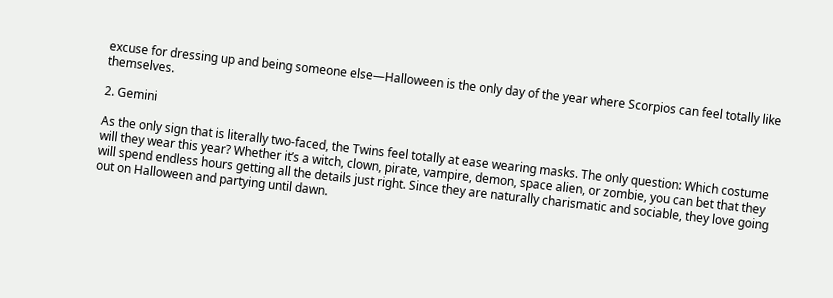excuse for dressing up and being someone else—Halloween is the only day of the year where Scorpios can feel totally like themselves.

2. Gemini

As the only sign that is literally two-faced, the Twins feel totally at ease wearing masks. The only question: Which costume will they wear this year? Whether it’s a witch, clown, pirate, vampire, demon, space alien, or zombie, you can bet that they will spend endless hours getting all the details just right. Since they are naturally charismatic and sociable, they love going out on Halloween and partying until dawn.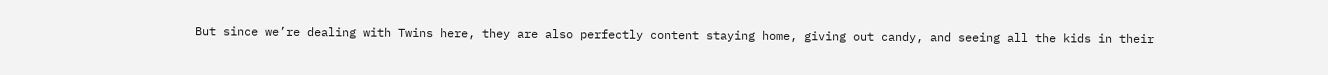But since we’re dealing with Twins here, they are also perfectly content staying home, giving out candy, and seeing all the kids in their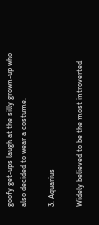goofy get-ups laugh at the silly grown-up who also decided to wear a costume.

3. Aquarius

Widely believed to be the most introverted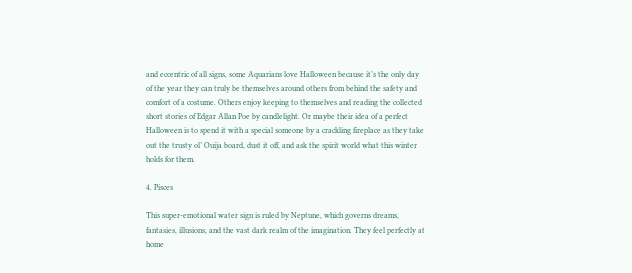and eccentric of all signs, some Aquarians love Halloween because it’s the only day of the year they can truly be themselves around others from behind the safety and comfort of a costume. Others enjoy keeping to themselves and reading the collected short stories of Edgar Allan Poe by candlelight. Or maybe their idea of a perfect Halloween is to spend it with a special someone by a crackling fireplace as they take out the trusty ol’ Ouija board, dust it off, and ask the spirit world what this winter holds for them.

4. Pisces

This super-emotional water sign is ruled by Neptune, which governs dreams, fantasies, illusions, and the vast dark realm of the imagination. They feel perfectly at home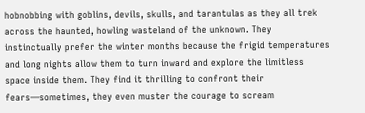hobnobbing with goblins, devils, skulls, and tarantulas as they all trek across the haunted, howling wasteland of the unknown. They instinctually prefer the winter months because the frigid temperatures and long nights allow them to turn inward and explore the limitless space inside them. They find it thrilling to confront their fears—sometimes, they even muster the courage to scream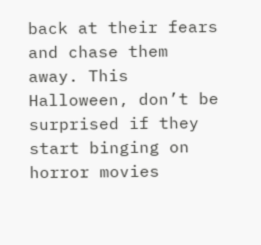back at their fears and chase them away. This Halloween, don’t be surprised if they start binging on horror movies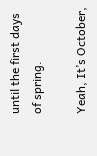until the first days of spring.

Yeah, It’s October,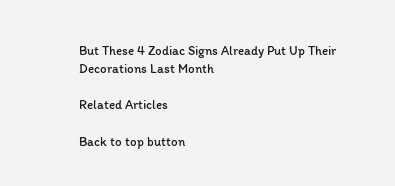But These 4 Zodiac Signs Already Put Up Their Decorations Last Month

Related Articles

Back to top button